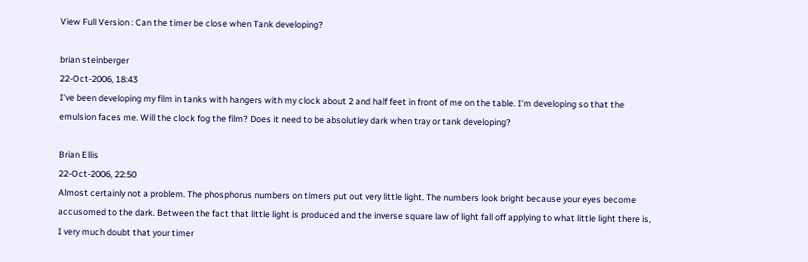View Full Version : Can the timer be close when Tank developing?

brian steinberger
22-Oct-2006, 18:43
I've been developing my film in tanks with hangers with my clock about 2 and half feet in front of me on the table. I'm developing so that the emulsion faces me. Will the clock fog the film? Does it need to be absolutley dark when tray or tank developing?

Brian Ellis
22-Oct-2006, 22:50
Almost certainly not a problem. The phosphorus numbers on timers put out very little light. The numbers look bright because your eyes become accusomed to the dark. Between the fact that little light is produced and the inverse square law of light fall off applying to what little light there is, I very much doubt that your timer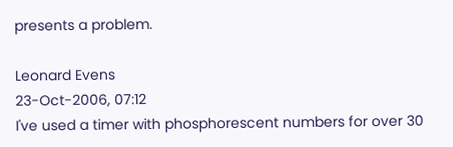presents a problem.

Leonard Evens
23-Oct-2006, 07:12
I've used a timer with phosphorescent numbers for over 30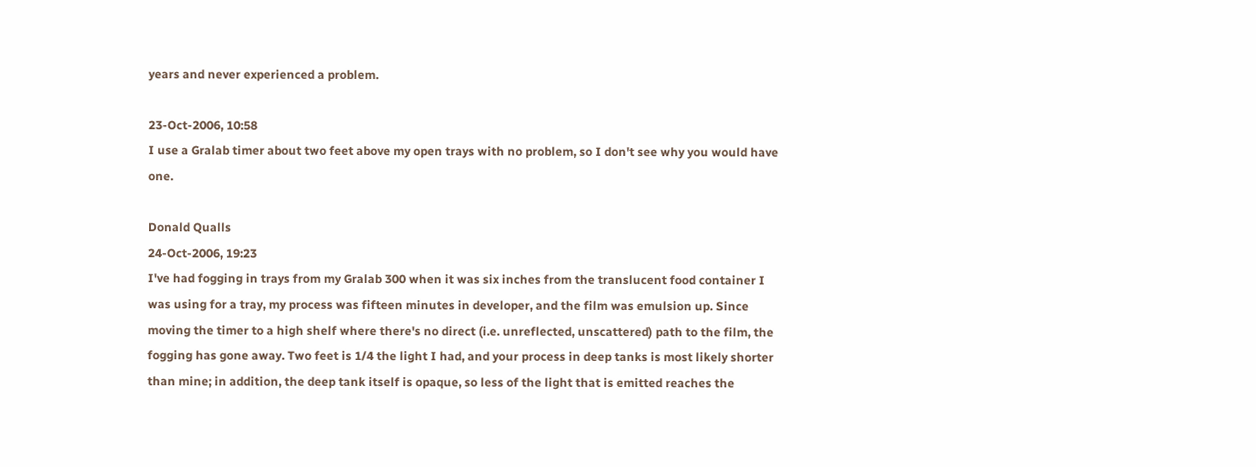years and never experienced a problem.

23-Oct-2006, 10:58
I use a Gralab timer about two feet above my open trays with no problem, so I don't see why you would have one.

Donald Qualls
24-Oct-2006, 19:23
I've had fogging in trays from my Gralab 300 when it was six inches from the translucent food container I was using for a tray, my process was fifteen minutes in developer, and the film was emulsion up. Since moving the timer to a high shelf where there's no direct (i.e. unreflected, unscattered) path to the film, the fogging has gone away. Two feet is 1/4 the light I had, and your process in deep tanks is most likely shorter than mine; in addition, the deep tank itself is opaque, so less of the light that is emitted reaches the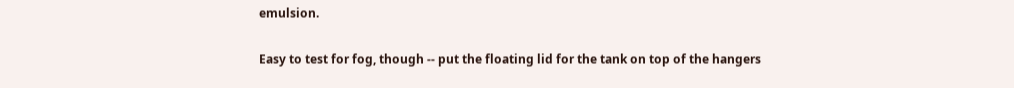emulsion.

Easy to test for fog, though -- put the floating lid for the tank on top of the hangers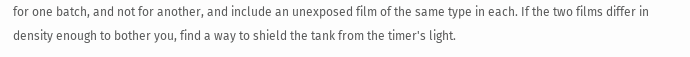for one batch, and not for another, and include an unexposed film of the same type in each. If the two films differ in density enough to bother you, find a way to shield the tank from the timer's light.